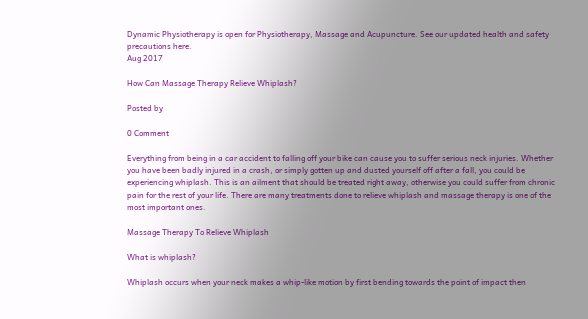Dynamic Physiotherapy is open for Physiotherapy, Massage and Acupuncture. See our updated health and safety precautions here.
Aug 2017

How Can Massage Therapy Relieve Whiplash?

Posted by

0 Comment

Everything from being in a car accident to falling off your bike can cause you to suffer serious neck injuries. Whether you have been badly injured in a crash, or simply gotten up and dusted yourself off after a fall, you could be experiencing whiplash. This is an ailment that should be treated right away, otherwise you could suffer from chronic pain for the rest of your life. There are many treatments done to relieve whiplash and massage therapy is one of the most important ones.

Massage Therapy To Relieve Whiplash

What is whiplash?

Whiplash occurs when your neck makes a whip-like motion by first bending towards the point of impact then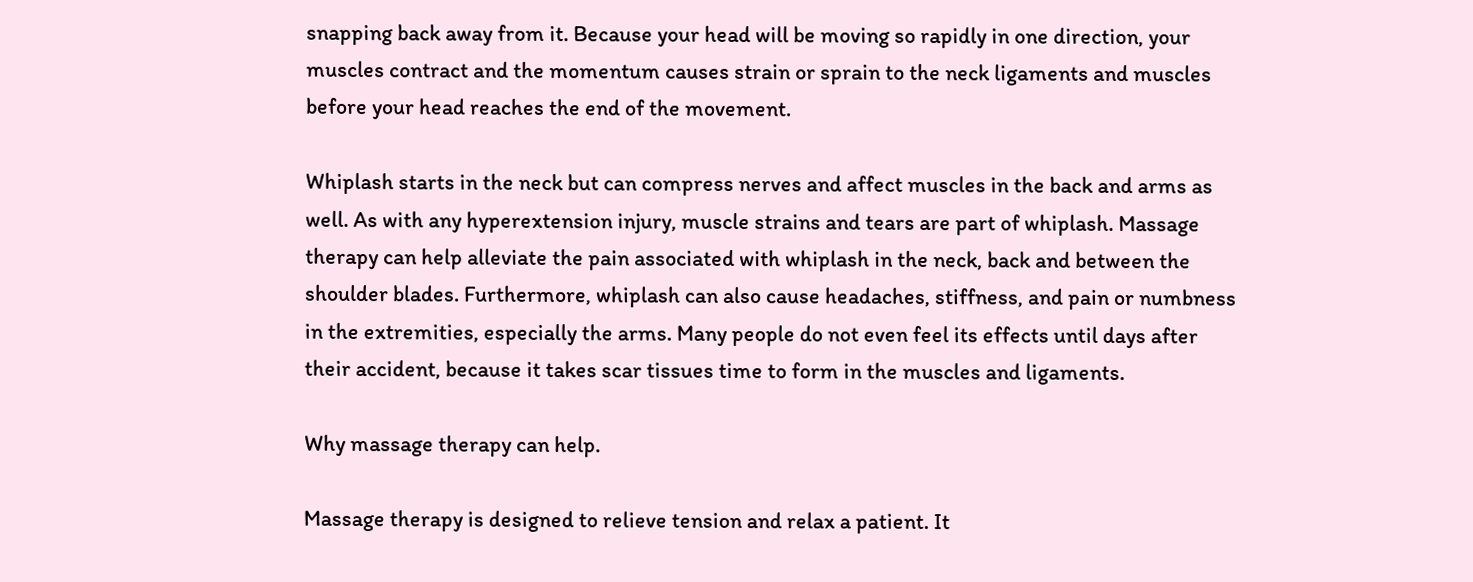snapping back away from it. Because your head will be moving so rapidly in one direction, your muscles contract and the momentum causes strain or sprain to the neck ligaments and muscles before your head reaches the end of the movement.

Whiplash starts in the neck but can compress nerves and affect muscles in the back and arms as well. As with any hyperextension injury, muscle strains and tears are part of whiplash. Massage therapy can help alleviate the pain associated with whiplash in the neck, back and between the shoulder blades. Furthermore, whiplash can also cause headaches, stiffness, and pain or numbness in the extremities, especially the arms. Many people do not even feel its effects until days after their accident, because it takes scar tissues time to form in the muscles and ligaments.

Why massage therapy can help.

Massage therapy is designed to relieve tension and relax a patient. It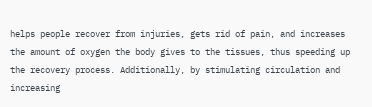helps people recover from injuries, gets rid of pain, and increases the amount of oxygen the body gives to the tissues, thus speeding up the recovery process. Additionally, by stimulating circulation and increasing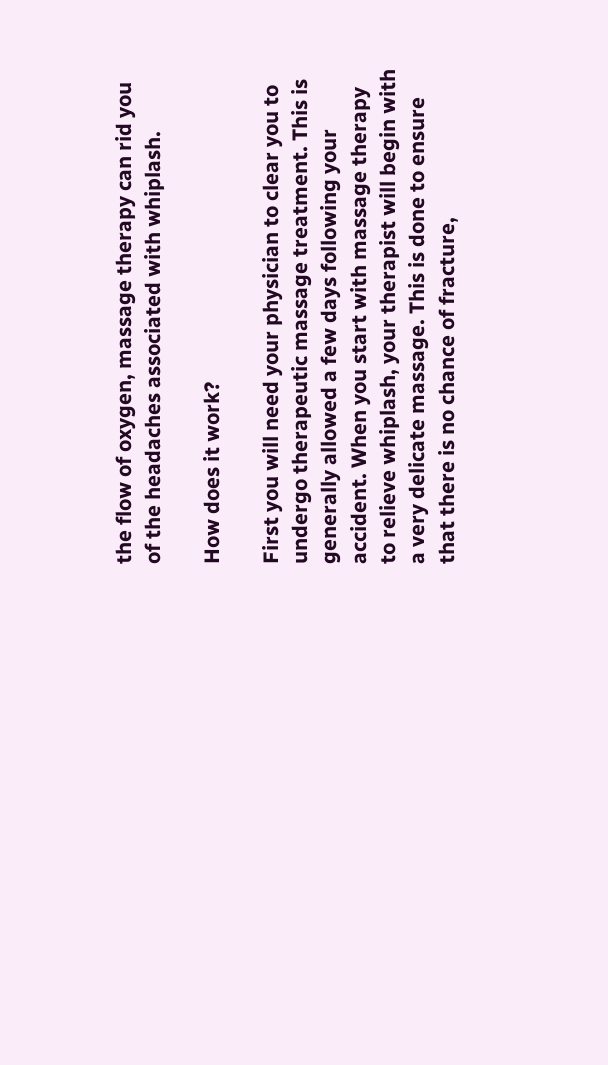the flow of oxygen, massage therapy can rid you of the headaches associated with whiplash.

How does it work?

First you will need your physician to clear you to undergo therapeutic massage treatment. This is generally allowed a few days following your accident. When you start with massage therapy to relieve whiplash, your therapist will begin with a very delicate massage. This is done to ensure that there is no chance of fracture,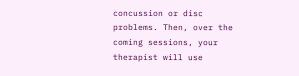concussion or disc problems. Then, over the coming sessions, your therapist will use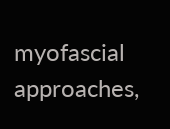myofascial approaches,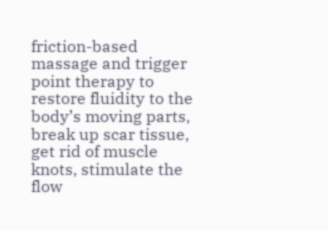friction-based massage and trigger point therapy to restore fluidity to the body’s moving parts, break up scar tissue, get rid of muscle knots, stimulate the flow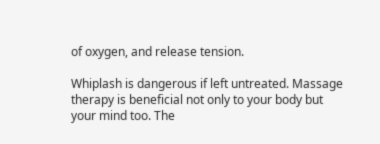of oxygen, and release tension.

Whiplash is dangerous if left untreated. Massage therapy is beneficial not only to your body but your mind too. The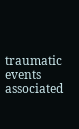traumatic events associated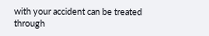with your accident can be treated through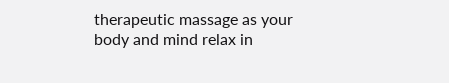therapeutic massage as your body and mind relax in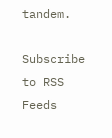tandem.

Subscribe to RSS Feeds